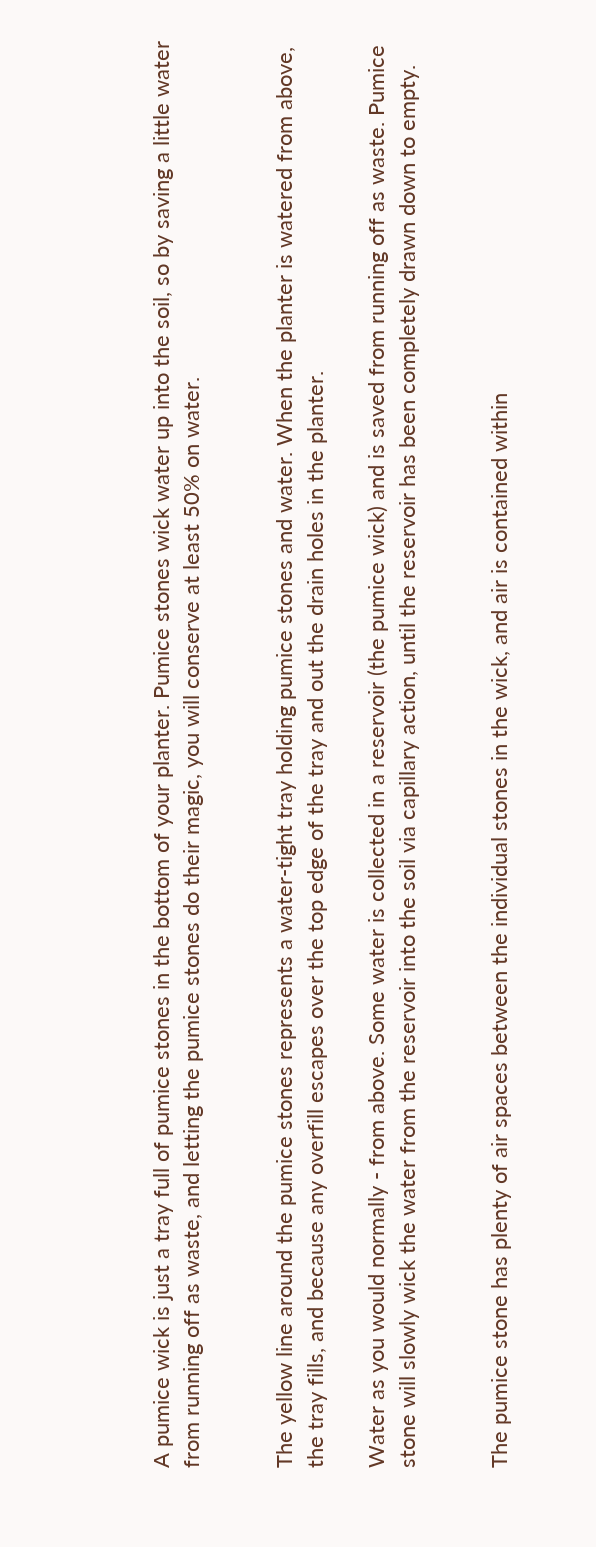A pumice wick is just a tray full of pumice stones in the bottom of your planter. Pumice stones wick water up into the soil, so by saving a little water from running off as waste, and letting the pumice stones do their magic, you will conserve at least 50% on water.


The yellow line around the pumice stones represents a water-tight tray holding pumice stones and water. When the planter is watered from above, the tray fills, and because any overfill escapes over the top edge of the tray and out the drain holes in the planter.

Water as you would normally - from above. Some water is collected in a reservoir (the pumice wick) and is saved from running off as waste. Pumice stone will slowly wick the water from the reservoir into the soil via capillary action, until the reservoir has been completely drawn down to empty.


The pumice stone has plenty of air spaces between the individual stones in the wick, and air is contained within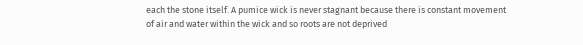each the stone itself. A pumice wick is never stagnant because there is constant movement of air and water within the wick and so roots are not deprived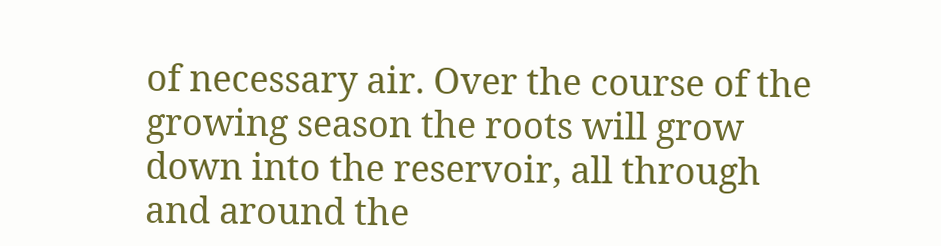of necessary air. Over the course of the growing season the roots will grow down into the reservoir, all through and around the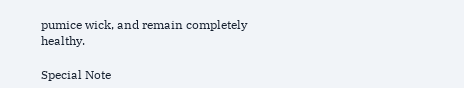pumice wick, and remain completely healthy.

Special Note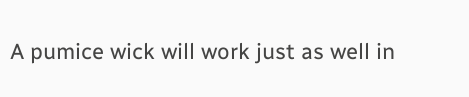A pumice wick will work just as well in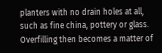planters with no drain holes at all, such as fine china, pottery or glass. Overfilling then becomes a matter of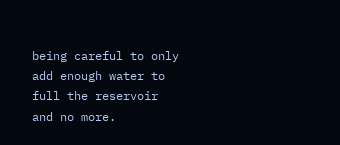being careful to only add enough water to full the reservoir and no more.